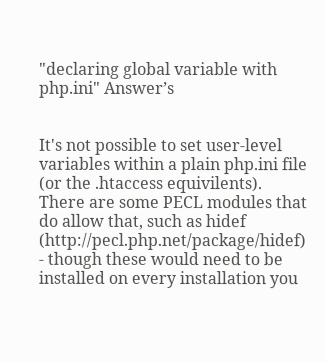"declaring global variable with php.ini" Answer’s


It's not possible to set user-level variables within a plain php.ini file (or the .htaccess equivilents). There are some PECL modules that do allow that, such as hidef (http://pecl.php.net/package/hidef) - though these would need to be installed on every installation you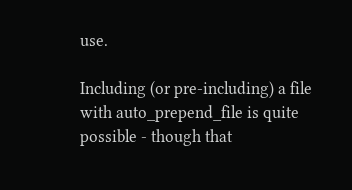use.

Including (or pre-including) a file with auto_prepend_file is quite possible - though that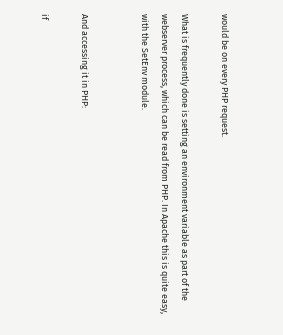would be on every PHP request.

What is frequently done is setting an environment variable as part of the webserver process, which can be read from PHP. In Apache this is quite easy, with the SetEnv module.


And accessing it in PHP:

if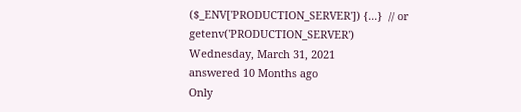($_ENV['PRODUCTION_SERVER']) {...}  // or getenv('PRODUCTION_SERVER')
Wednesday, March 31, 2021
answered 10 Months ago
Only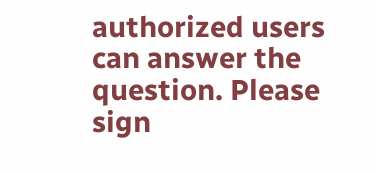authorized users can answer the question. Please sign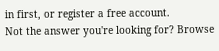in first, or register a free account.
Not the answer you're looking for? Browse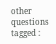other questions tagged :